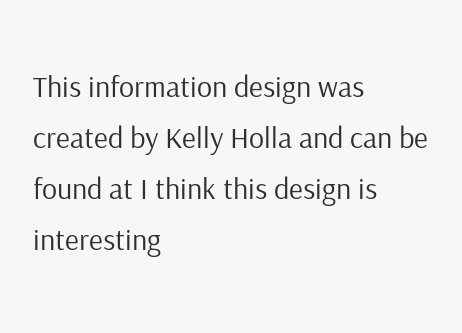This information design was created by Kelly Holla and can be found at I think this design is interesting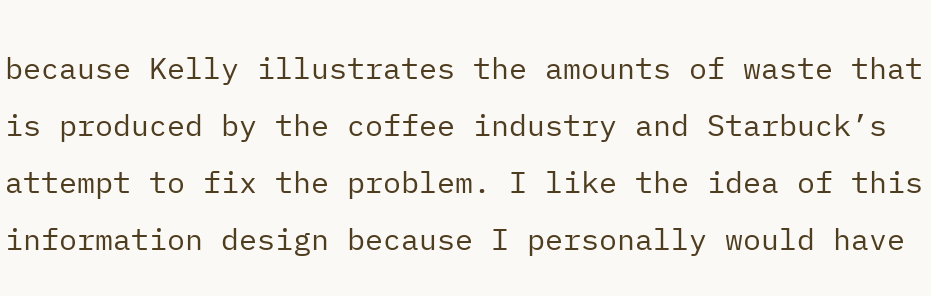because Kelly illustrates the amounts of waste that is produced by the coffee industry and Starbuck’s attempt to fix the problem. I like the idea of this information design because I personally would have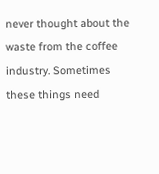never thought about the waste from the coffee industry. Sometimes these things need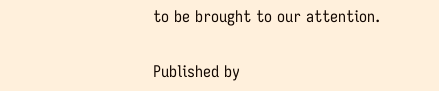to be brought to our attention.

Published by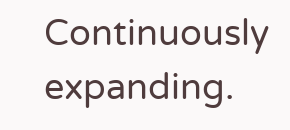Continuously expanding.